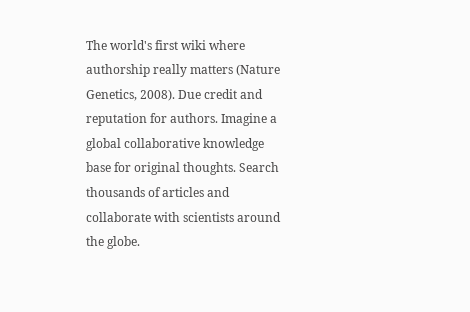The world's first wiki where authorship really matters (Nature Genetics, 2008). Due credit and reputation for authors. Imagine a global collaborative knowledge base for original thoughts. Search thousands of articles and collaborate with scientists around the globe.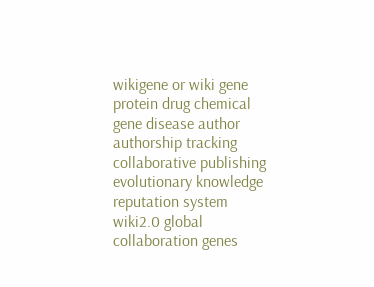wikigene or wiki gene protein drug chemical gene disease author authorship tracking collaborative publishing evolutionary knowledge reputation system wiki2.0 global collaboration genes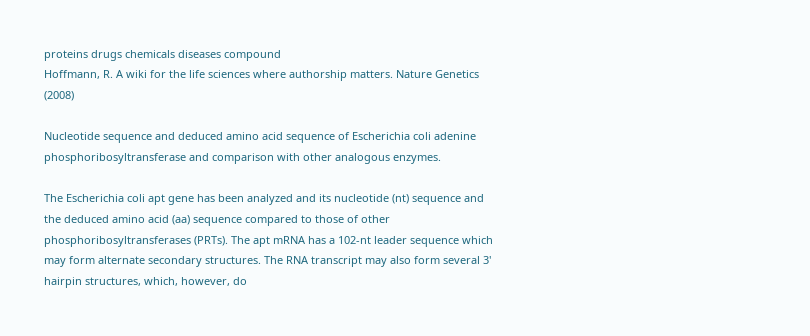proteins drugs chemicals diseases compound
Hoffmann, R. A wiki for the life sciences where authorship matters. Nature Genetics (2008)

Nucleotide sequence and deduced amino acid sequence of Escherichia coli adenine phosphoribosyltransferase and comparison with other analogous enzymes.

The Escherichia coli apt gene has been analyzed and its nucleotide (nt) sequence and the deduced amino acid (aa) sequence compared to those of other phosphoribosyltransferases (PRTs). The apt mRNA has a 102-nt leader sequence which may form alternate secondary structures. The RNA transcript may also form several 3' hairpin structures, which, however, do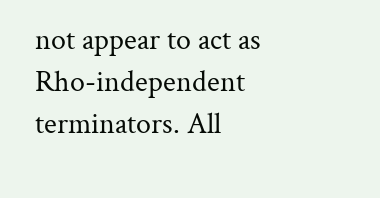not appear to act as Rho-independent terminators. All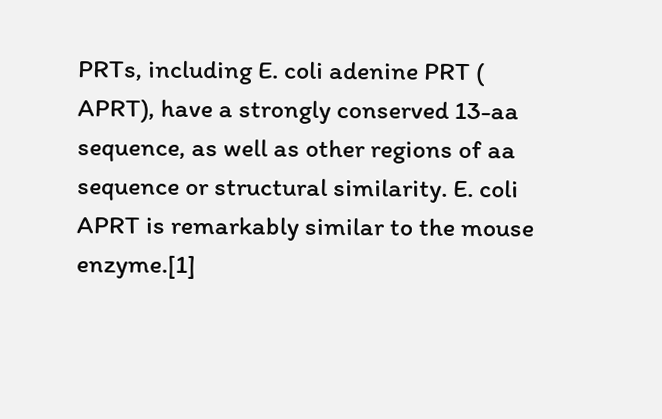PRTs, including E. coli adenine PRT ( APRT), have a strongly conserved 13-aa sequence, as well as other regions of aa sequence or structural similarity. E. coli APRT is remarkably similar to the mouse enzyme.[1]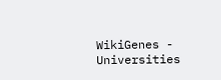WikiGenes - Universities